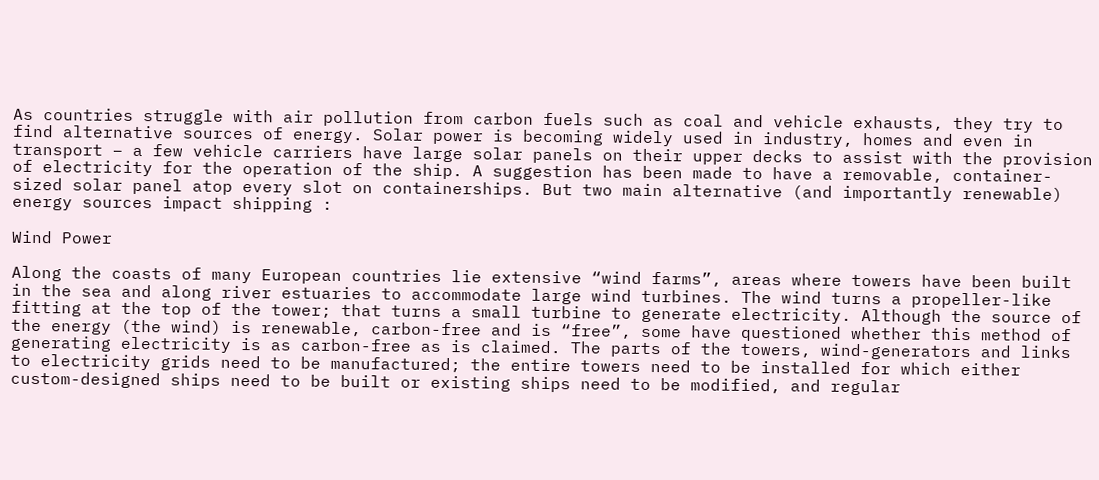As countries struggle with air pollution from carbon fuels such as coal and vehicle exhausts, they try to find alternative sources of energy. Solar power is becoming widely used in industry, homes and even in transport – a few vehicle carriers have large solar panels on their upper decks to assist with the provision of electricity for the operation of the ship. A suggestion has been made to have a removable, container-sized solar panel atop every slot on containerships. But two main alternative (and importantly renewable) energy sources impact shipping :

Wind Power

Along the coasts of many European countries lie extensive “wind farms”, areas where towers have been built in the sea and along river estuaries to accommodate large wind turbines. The wind turns a propeller-like fitting at the top of the tower; that turns a small turbine to generate electricity. Although the source of the energy (the wind) is renewable, carbon-free and is “free”, some have questioned whether this method of generating electricity is as carbon-free as is claimed. The parts of the towers, wind-generators and links to electricity grids need to be manufactured; the entire towers need to be installed for which either custom-designed ships need to be built or existing ships need to be modified, and regular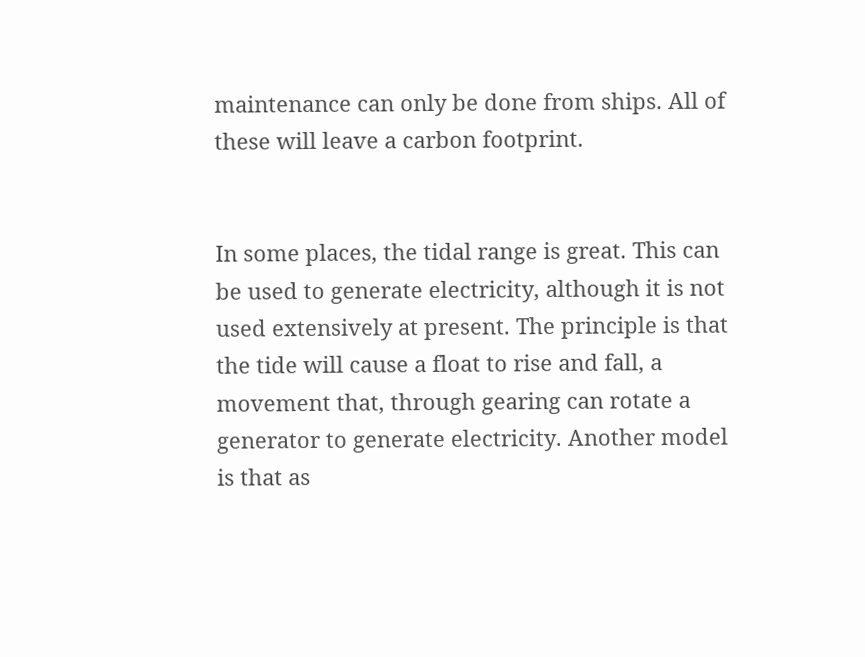maintenance can only be done from ships. All of these will leave a carbon footprint.


In some places, the tidal range is great. This can be used to generate electricity, although it is not used extensively at present. The principle is that the tide will cause a float to rise and fall, a movement that, through gearing can rotate a generator to generate electricity. Another model is that as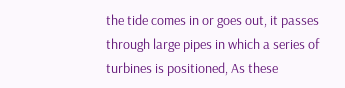the tide comes in or goes out, it passes through large pipes in which a series of turbines is positioned, As these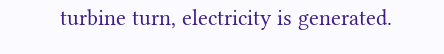turbine turn, electricity is generated.